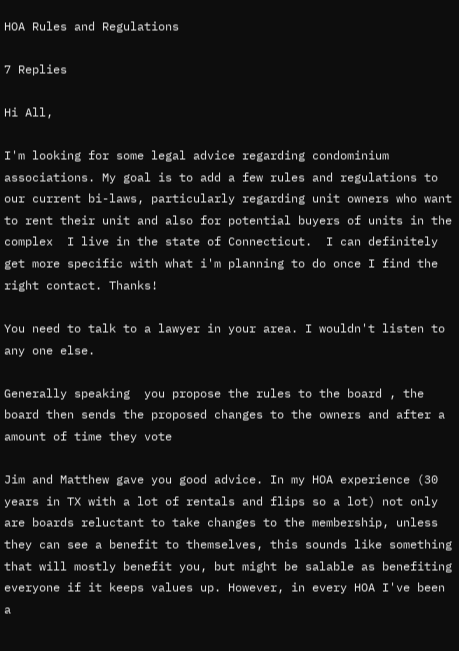HOA Rules and Regulations

7 Replies

Hi All,

I'm looking for some legal advice regarding condominium associations. My goal is to add a few rules and regulations to our current bi-laws, particularly regarding unit owners who want to rent their unit and also for potential buyers of units in the complex  I live in the state of Connecticut.  I can definitely get more specific with what i'm planning to do once I find the right contact. Thanks!

You need to talk to a lawyer in your area. I wouldn't listen to any one else.

Generally speaking  you propose the rules to the board , the board then sends the proposed changes to the owners and after a amount of time they vote

Jim and Matthew gave you good advice. In my HOA experience (30 years in TX with a lot of rentals and flips so a lot) not only are boards reluctant to take changes to the membership, unless they can see a benefit to themselves, this sounds like something that will mostly benefit you, but might be salable as benefiting everyone if it keeps values up. However, in every HOA I've been a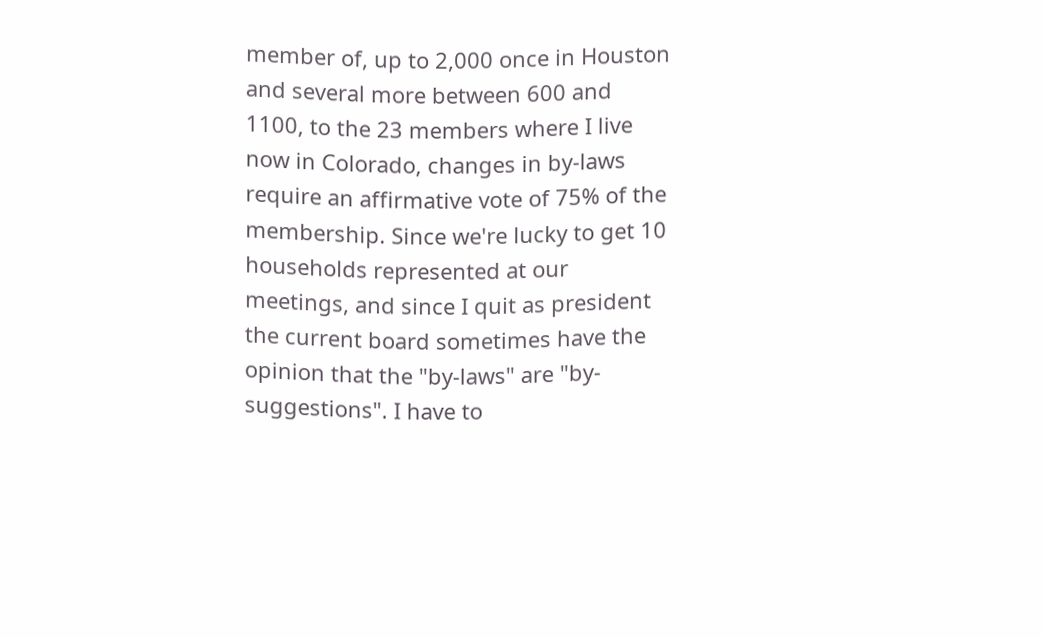member of, up to 2,000 once in Houston and several more between 600 and 1100, to the 23 members where I live now in Colorado, changes in by-laws require an affirmative vote of 75% of the membership. Since we're lucky to get 10 households represented at our meetings, and since I quit as president the current board sometimes have the opinion that the "by-laws" are "by-suggestions". I have to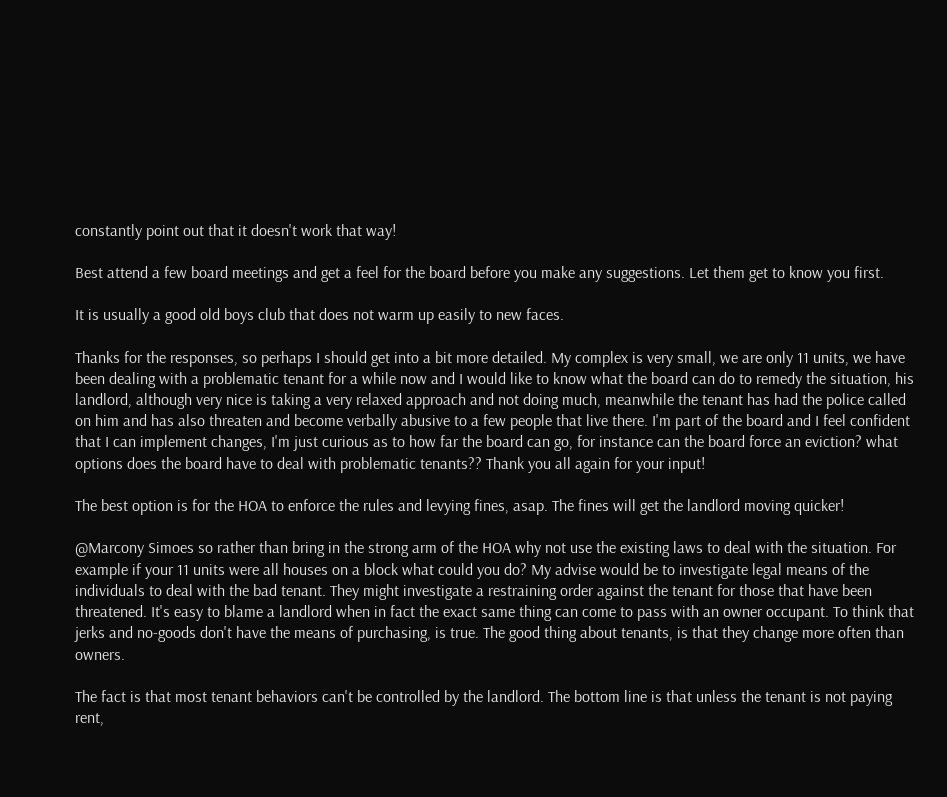constantly point out that it doesn't work that way!

Best attend a few board meetings and get a feel for the board before you make any suggestions. Let them get to know you first.

It is usually a good old boys club that does not warm up easily to new faces.

Thanks for the responses, so perhaps I should get into a bit more detailed. My complex is very small, we are only 11 units, we have been dealing with a problematic tenant for a while now and I would like to know what the board can do to remedy the situation, his landlord, although very nice is taking a very relaxed approach and not doing much, meanwhile the tenant has had the police called on him and has also threaten and become verbally abusive to a few people that live there. I'm part of the board and I feel confident that I can implement changes, I'm just curious as to how far the board can go, for instance can the board force an eviction? what options does the board have to deal with problematic tenants?? Thank you all again for your input!

The best option is for the HOA to enforce the rules and levying fines, asap. The fines will get the landlord moving quicker!

@Marcony Simoes so rather than bring in the strong arm of the HOA why not use the existing laws to deal with the situation. For example if your 11 units were all houses on a block what could you do? My advise would be to investigate legal means of the individuals to deal with the bad tenant. They might investigate a restraining order against the tenant for those that have been threatened. It's easy to blame a landlord when in fact the exact same thing can come to pass with an owner occupant. To think that jerks and no-goods don't have the means of purchasing, is true. The good thing about tenants, is that they change more often than owners.

The fact is that most tenant behaviors can't be controlled by the landlord. The bottom line is that unless the tenant is not paying rent,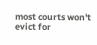most courts won't evict for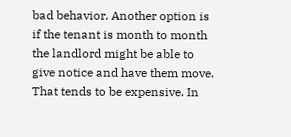bad behavior. Another option is if the tenant is month to month the landlord might be able to give notice and have them move. That tends to be expensive. In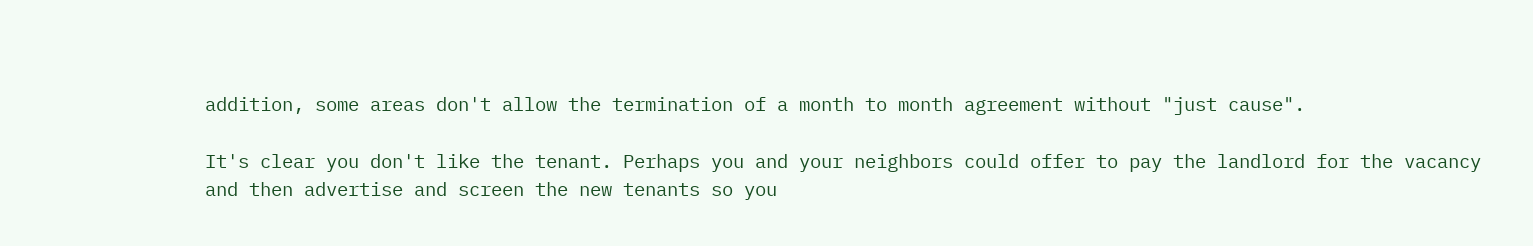addition, some areas don't allow the termination of a month to month agreement without "just cause".

It's clear you don't like the tenant. Perhaps you and your neighbors could offer to pay the landlord for the vacancy and then advertise and screen the new tenants so you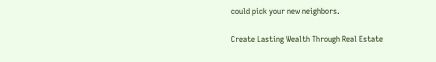could pick your new neighbors.

Create Lasting Wealth Through Real Estate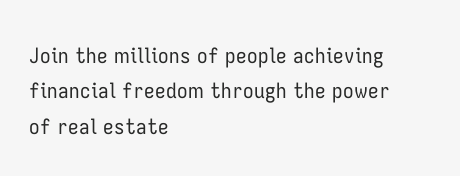Join the millions of people achieving financial freedom through the power of real estate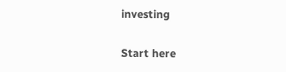investing

Start here